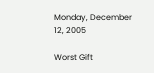Monday, December 12, 2005

Worst Gift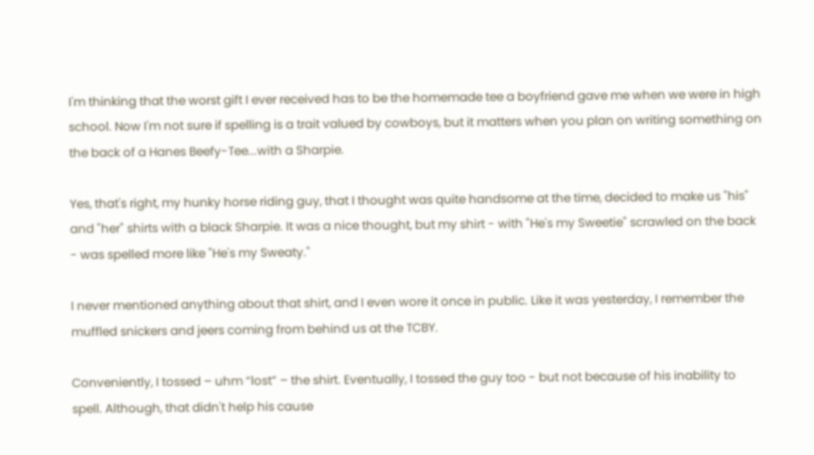I'm thinking that the worst gift I ever received has to be the homemade tee a boyfriend gave me when we were in high school. Now I'm not sure if spelling is a trait valued by cowboys, but it matters when you plan on writing something on the back of a Hanes Beefy-Tee...with a Sharpie.

Yes, that's right, my hunky horse riding guy, that I thought was quite handsome at the time, decided to make us "his" and "her" shirts with a black Sharpie. It was a nice thought, but my shirt - with "He's my Sweetie" scrawled on the back - was spelled more like "He's my Sweaty."

I never mentioned anything about that shirt, and I even wore it once in public. Like it was yesterday, I remember the muffled snickers and jeers coming from behind us at the TCBY.

Conveniently, I tossed – uhm “lost” – the shirt. Eventually, I tossed the guy too - but not because of his inability to spell. Although, that didn't help his cause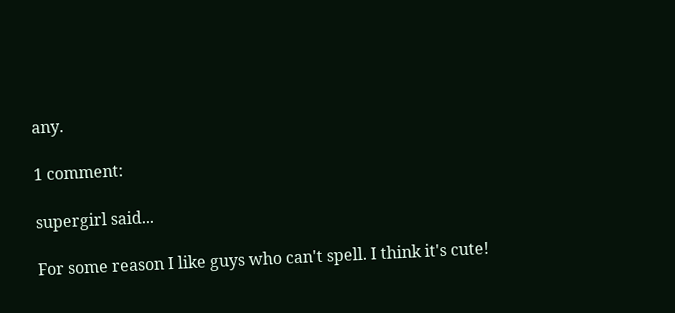any.

1 comment:

supergirl said...

For some reason I like guys who can't spell. I think it's cute!